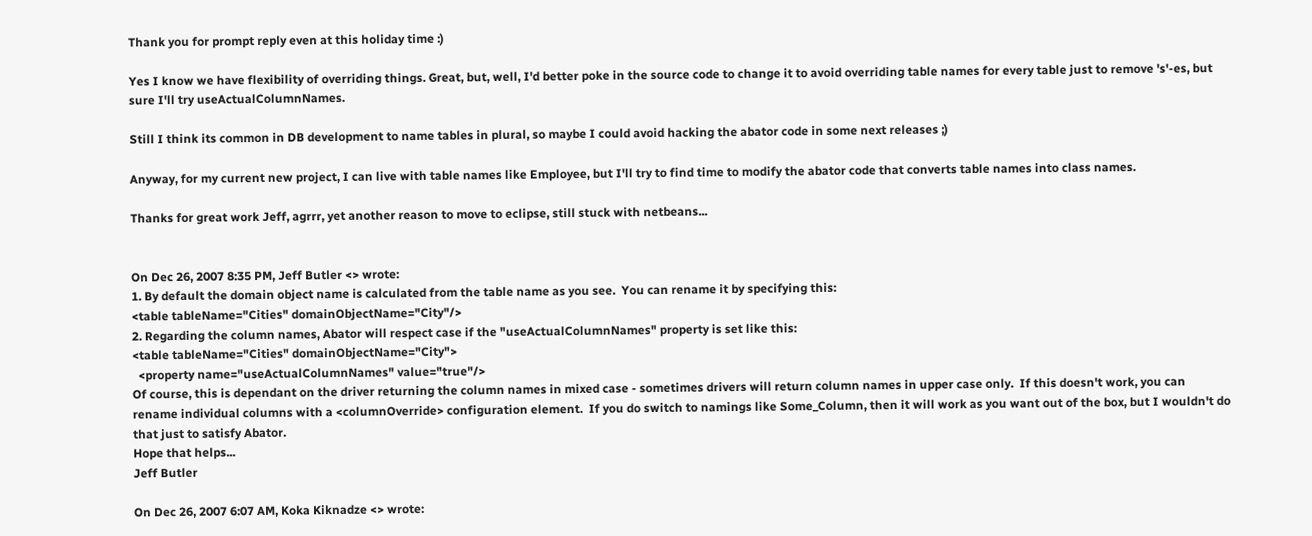Thank you for prompt reply even at this holiday time :)

Yes I know we have flexibility of overriding things. Great, but, well, I'd better poke in the source code to change it to avoid overriding table names for every table just to remove 's'-es, but sure I'll try useActualColumnNames.

Still I think its common in DB development to name tables in plural, so maybe I could avoid hacking the abator code in some next releases ;)

Anyway, for my current new project, I can live with table names like Employee, but I'll try to find time to modify the abator code that converts table names into class names.

Thanks for great work Jeff, agrrr, yet another reason to move to eclipse, still stuck with netbeans...


On Dec 26, 2007 8:35 PM, Jeff Butler <> wrote:
1. By default the domain object name is calculated from the table name as you see.  You can rename it by specifying this:
<table tableName="Cities" domainObjectName="City"/>
2. Regarding the column names, Abator will respect case if the "useActualColumnNames" property is set like this:
<table tableName="Cities" domainObjectName="City">
  <property name="useActualColumnNames" value="true"/>
Of course, this is dependant on the driver returning the column names in mixed case - sometimes drivers will return column names in upper case only.  If this doesn't work, you can rename individual columns with a <columnOverride> configuration element.  If you do switch to namings like Some_Column, then it will work as you want out of the box, but I wouldn't do that just to satisfy Abator.
Hope that helps...
Jeff Butler

On Dec 26, 2007 6:07 AM, Koka Kiknadze <> wrote: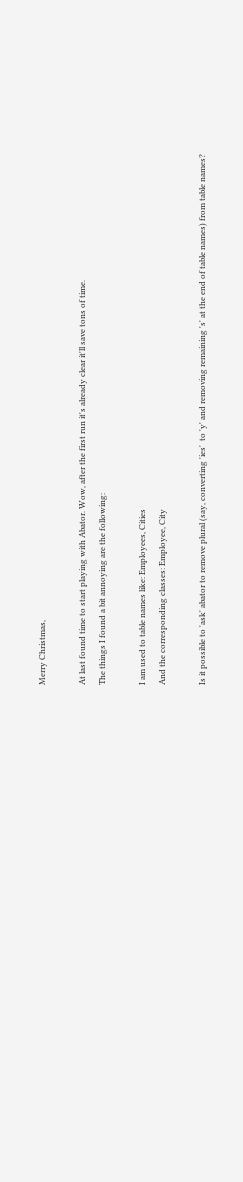Merry Christmas,

At last found time to start playing with Abator. Wow, after the first run it's already clear it'll save tons of time.
The things I found a bit annoying are the following:

I am used to table names like: Employees, Cities
And the corresponding classes: Employee, City

Is it possible to 'ask' abator to remove plural (say, converting 'ies'  to 'y' and removing remaining 's' at the end of table names) from table names?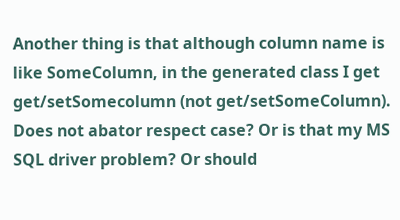Another thing is that although column name is like SomeColumn, in the generated class I get get/setSomecolumn (not get/setSomeColumn). Does not abator respect case? Or is that my MS SQL driver problem? Or should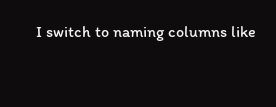I switch to naming columns like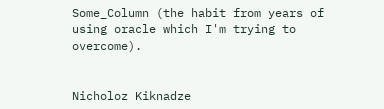Some_Column (the habit from years of using oracle which I'm trying to overcome).


Nicholoz Kiknadze